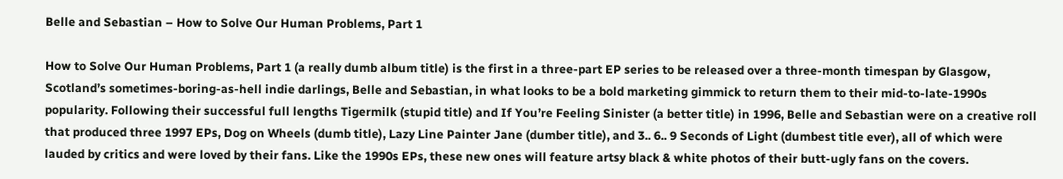Belle and Sebastian – How to Solve Our Human Problems, Part 1

How to Solve Our Human Problems, Part 1 (a really dumb album title) is the first in a three-part EP series to be released over a three-month timespan by Glasgow, Scotland’s sometimes-boring-as-hell indie darlings, Belle and Sebastian, in what looks to be a bold marketing gimmick to return them to their mid-to-late-1990s popularity. Following their successful full lengths Tigermilk (stupid title) and If You’re Feeling Sinister (a better title) in 1996, Belle and Sebastian were on a creative roll that produced three 1997 EPs, Dog on Wheels (dumb title), Lazy Line Painter Jane (dumber title), and 3.. 6.. 9 Seconds of Light (dumbest title ever), all of which were lauded by critics and were loved by their fans. Like the 1990s EPs, these new ones will feature artsy black & white photos of their butt-ugly fans on the covers.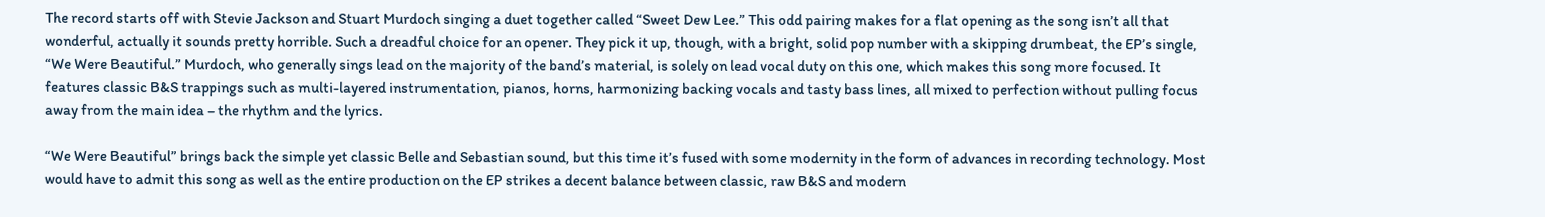The record starts off with Stevie Jackson and Stuart Murdoch singing a duet together called “Sweet Dew Lee.” This odd pairing makes for a flat opening as the song isn’t all that wonderful, actually it sounds pretty horrible. Such a dreadful choice for an opener. They pick it up, though, with a bright, solid pop number with a skipping drumbeat, the EP’s single, “We Were Beautiful.” Murdoch, who generally sings lead on the majority of the band’s material, is solely on lead vocal duty on this one, which makes this song more focused. It features classic B&S trappings such as multi-layered instrumentation, pianos, horns, harmonizing backing vocals and tasty bass lines, all mixed to perfection without pulling focus away from the main idea – the rhythm and the lyrics.

“We Were Beautiful” brings back the simple yet classic Belle and Sebastian sound, but this time it’s fused with some modernity in the form of advances in recording technology. Most would have to admit this song as well as the entire production on the EP strikes a decent balance between classic, raw B&S and modern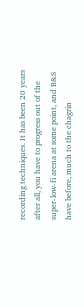recording techniques. It has been 20 years after all, you have to progress out of the super-low-fi arena at some point, and B&S have before, much to the chagrin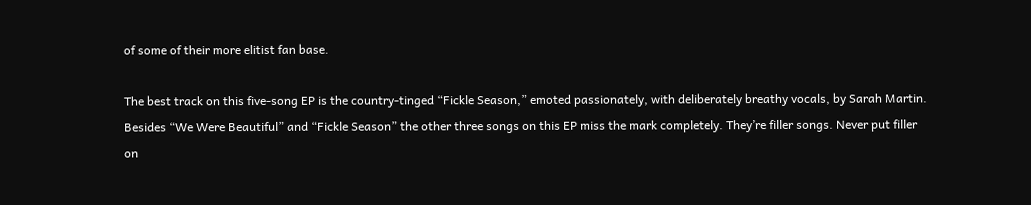of some of their more elitist fan base.

The best track on this five-song EP is the country-tinged “Fickle Season,” emoted passionately, with deliberately breathy vocals, by Sarah Martin. Besides “We Were Beautiful” and “Fickle Season” the other three songs on this EP miss the mark completely. They’re filler songs. Never put filler on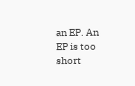an EP. An EP is too short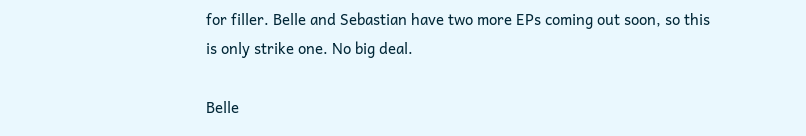for filler. Belle and Sebastian have two more EPs coming out soon, so this is only strike one. No big deal.

Belle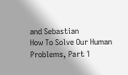and Sebastian
How To Solve Our Human Problems, Part 1